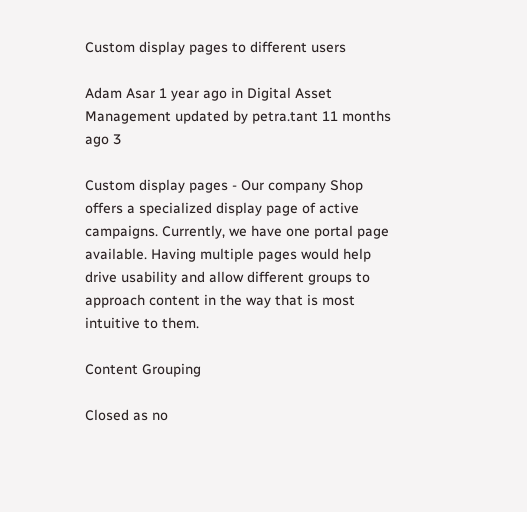Custom display pages to different users

Adam Asar 1 year ago in Digital Asset Management updated by petra.tant 11 months ago 3

Custom display pages - Our company Shop offers a specialized display page of active campaigns. Currently, we have one portal page available. Having multiple pages would help drive usability and allow different groups to approach content in the way that is most intuitive to them.

Content Grouping

Closed as no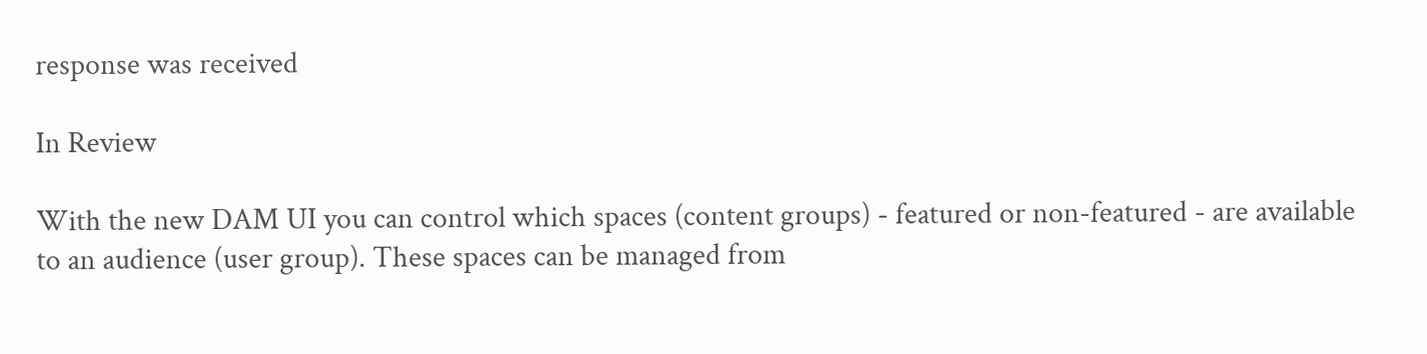response was received

In Review

With the new DAM UI you can control which spaces (content groups) - featured or non-featured - are available to an audience (user group). These spaces can be managed from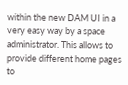within the new DAM UI in a very easy way by a space administrator. This allows to provide different home pages to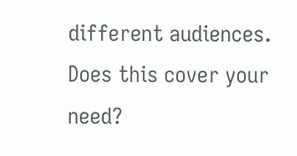different audiences. Does this cover your need?